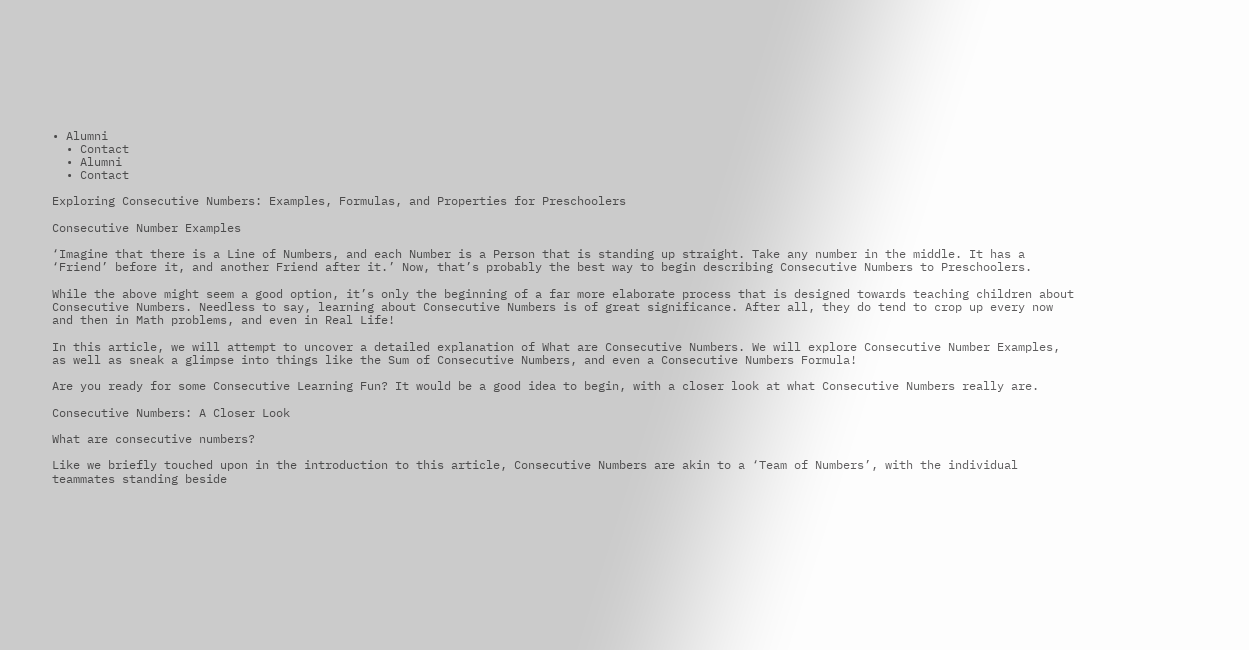• Alumni
  • Contact
  • Alumni
  • Contact

Exploring Consecutive Numbers: Examples, Formulas, and Properties for Preschoolers

Consecutive Number Examples

‘Imagine that there is a Line of Numbers, and each Number is a Person that is standing up straight. Take any number in the middle. It has a ‘Friend’ before it, and another Friend after it.’ Now, that’s probably the best way to begin describing Consecutive Numbers to Preschoolers.

While the above might seem a good option, it’s only the beginning of a far more elaborate process that is designed towards teaching children about Consecutive Numbers. Needless to say, learning about Consecutive Numbers is of great significance. After all, they do tend to crop up every now and then in Math problems, and even in Real Life!

In this article, we will attempt to uncover a detailed explanation of What are Consecutive Numbers. We will explore Consecutive Number Examples, as well as sneak a glimpse into things like the Sum of Consecutive Numbers, and even a Consecutive Numbers Formula!

Are you ready for some Consecutive Learning Fun? It would be a good idea to begin, with a closer look at what Consecutive Numbers really are.

Consecutive Numbers: A Closer Look

What are consecutive numbers?

Like we briefly touched upon in the introduction to this article, Consecutive Numbers are akin to a ‘Team of Numbers’, with the individual teammates standing beside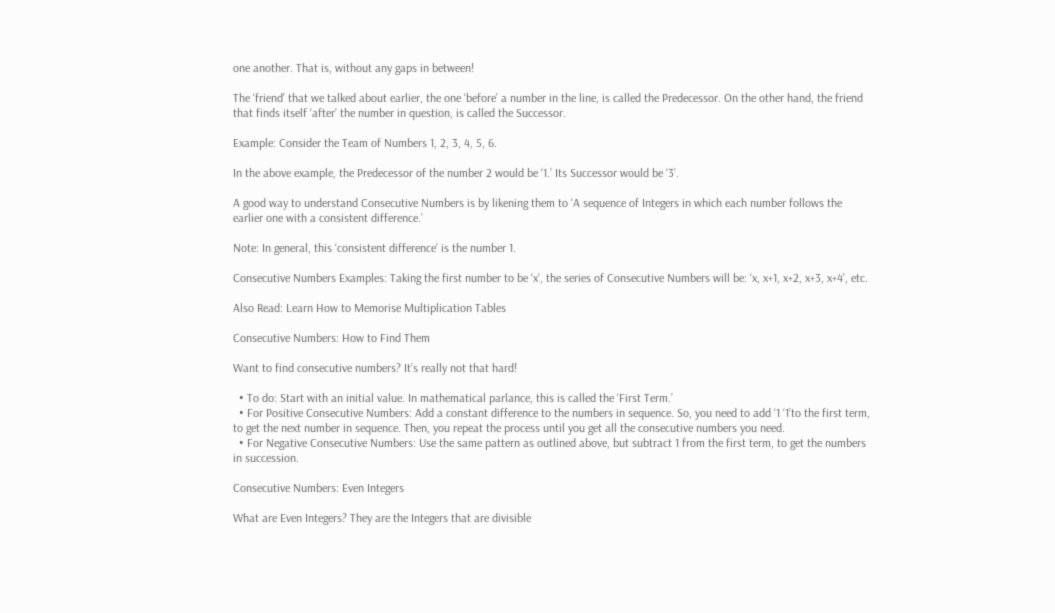one another. That is, without any gaps in between!

The ‘friend’ that we talked about earlier, the one ‘before’ a number in the line, is called the Predecessor. On the other hand, the friend that finds itself ‘after’ the number in question, is called the Successor.

Example: Consider the Team of Numbers 1, 2, 3, 4, 5, 6.

In the above example, the Predecessor of the number 2 would be ‘1.’ Its Successor would be ‘3’.

A good way to understand Consecutive Numbers is by likening them to ‘A sequence of Integers in which each number follows the earlier one with a consistent difference.’

Note: In general, this ‘consistent difference’ is the number 1.

Consecutive Numbers Examples: Taking the first number to be ‘x’, the series of Consecutive Numbers will be: ‘x, x+1, x+2, x+3, x+4’, etc.

Also Read: Learn How to Memorise Multiplication Tables

Consecutive Numbers: How to Find Them

Want to find consecutive numbers? It’s really not that hard!

  • To do: Start with an initial value. In mathematical parlance, this is called the ‘First Term.’
  • For Positive Consecutive Numbers: Add a constant difference to the numbers in sequence. So, you need to add ‘1 ‘1’to the first term, to get the next number in sequence. Then, you repeat the process until you get all the consecutive numbers you need.
  • For Negative Consecutive Numbers: Use the same pattern as outlined above, but subtract 1 from the first term, to get the numbers in succession.

Consecutive Numbers: Even Integers

What are Even Integers? They are the Integers that are divisible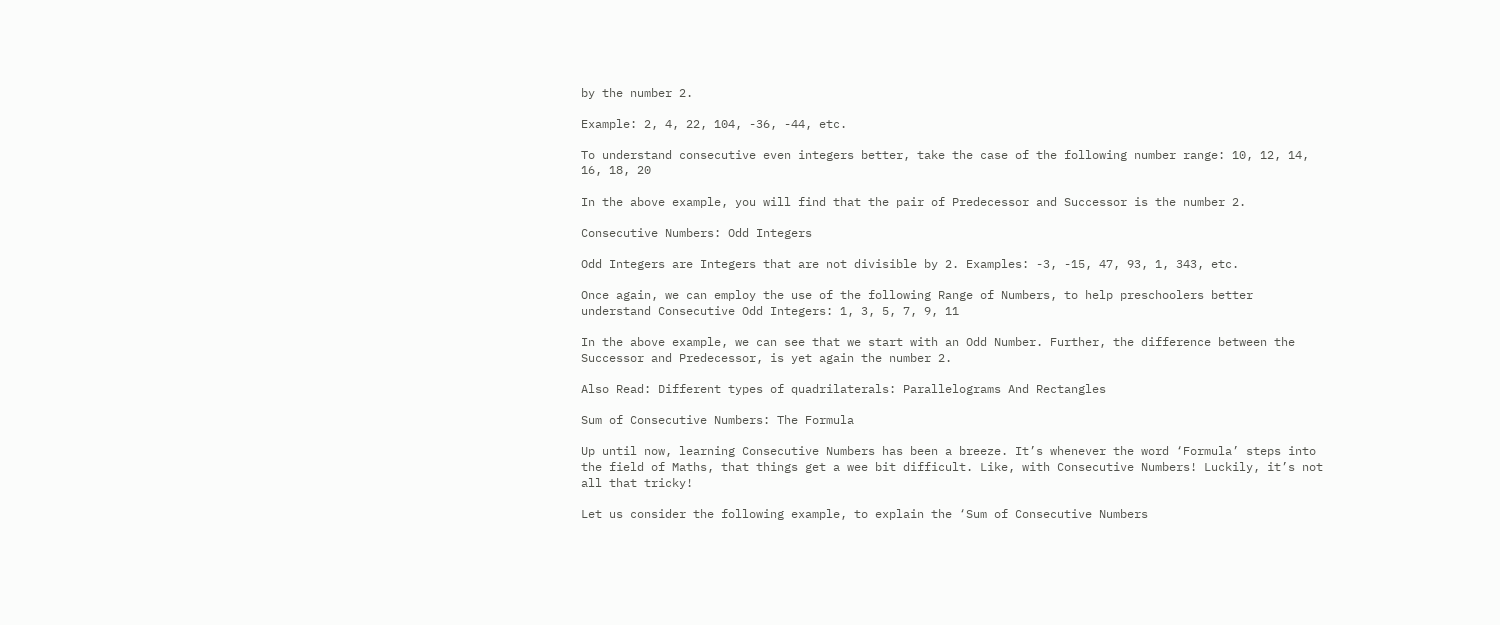by the number 2.

Example: 2, 4, 22, 104, -36, -44, etc.

To understand consecutive even integers better, take the case of the following number range: 10, 12, 14, 16, 18, 20

In the above example, you will find that the pair of Predecessor and Successor is the number 2.

Consecutive Numbers: Odd Integers

Odd Integers are Integers that are not divisible by 2. Examples: -3, -15, 47, 93, 1, 343, etc.

Once again, we can employ the use of the following Range of Numbers, to help preschoolers better understand Consecutive Odd Integers: 1, 3, 5, 7, 9, 11

In the above example, we can see that we start with an Odd Number. Further, the difference between the Successor and Predecessor, is yet again the number 2.

Also Read: Different types of quadrilaterals: Parallelograms And Rectangles

Sum of Consecutive Numbers: The Formula

Up until now, learning Consecutive Numbers has been a breeze. It’s whenever the word ‘Formula’ steps into the field of Maths, that things get a wee bit difficult. Like, with Consecutive Numbers! Luckily, it’s not all that tricky!

Let us consider the following example, to explain the ‘Sum of Consecutive Numbers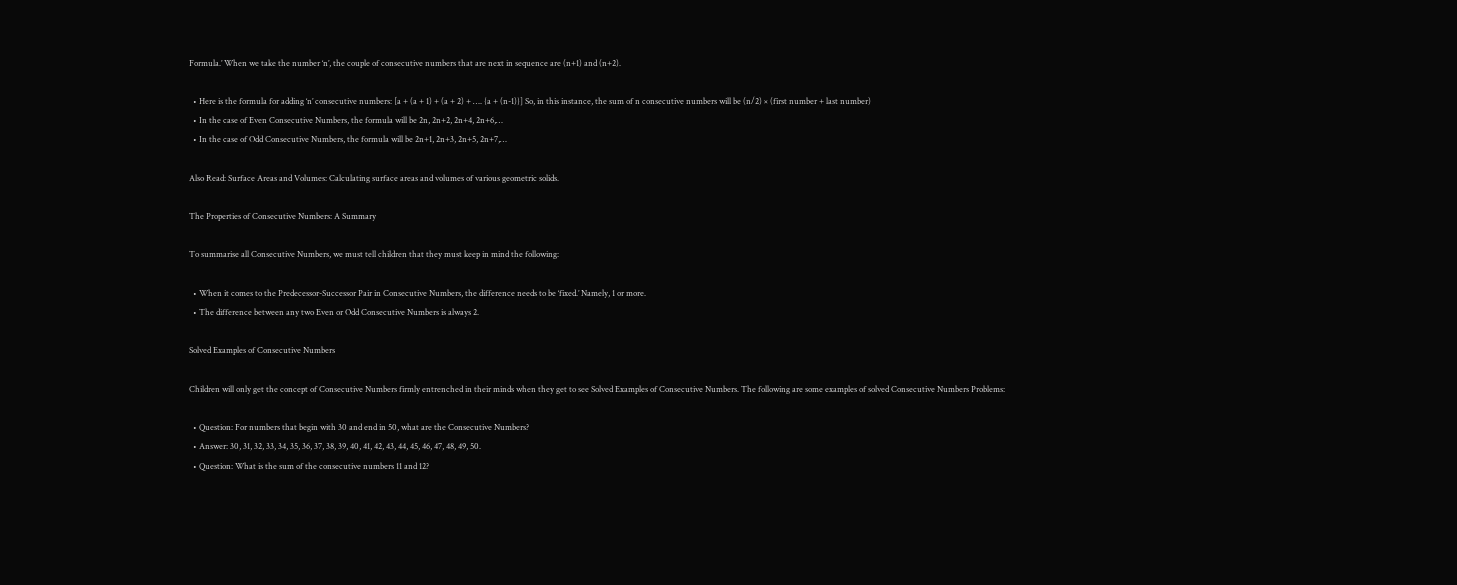Formula.’ When we take the number ‘n’, the couple of consecutive numbers that are next in sequence are (n+1) and (n+2).

  • Here is the formula for adding ‘n’ consecutive numbers: [a + (a + 1) + (a + 2) + …. {a + (n-1)}] So, in this instance, the sum of n consecutive numbers will be (n/2) × (first number + last number)
  • In the case of Even Consecutive Numbers, the formula will be 2n, 2n+2, 2n+4, 2n+6,…
  • In the case of Odd Consecutive Numbers, the formula will be 2n+1, 2n+3, 2n+5, 2n+7,…

Also Read: Surface Areas and Volumes: Calculating surface areas and volumes of various geometric solids.

The Properties of Consecutive Numbers: A Summary

To summarise all Consecutive Numbers, we must tell children that they must keep in mind the following:

  • When it comes to the Predecessor-Successor Pair in Consecutive Numbers, the difference needs to be ‘fixed.’ Namely, 1 or more.
  • The difference between any two Even or Odd Consecutive Numbers is always 2.

Solved Examples of Consecutive Numbers

Children will only get the concept of Consecutive Numbers firmly entrenched in their minds when they get to see Solved Examples of Consecutive Numbers. The following are some examples of solved Consecutive Numbers Problems:

  • Question: For numbers that begin with 30 and end in 50, what are the Consecutive Numbers?
  • Answer: 30, 31, 32, 33, 34, 35, 36, 37, 38, 39, 40, 41, 42, 43, 44, 45, 46, 47, 48, 49, 50.
  • Question: What is the sum of the consecutive numbers 11 and 12?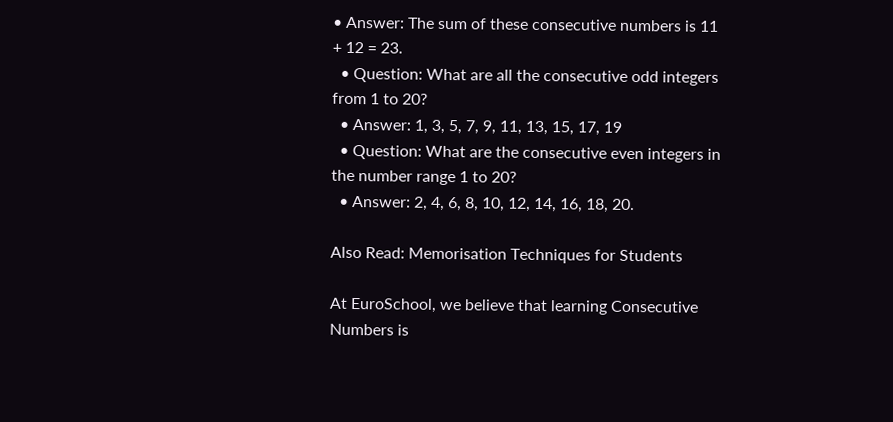• Answer: The sum of these consecutive numbers is 11 + 12 = 23.
  • Question: What are all the consecutive odd integers from 1 to 20?
  • Answer: 1, 3, 5, 7, 9, 11, 13, 15, 17, 19
  • Question: What are the consecutive even integers in the number range 1 to 20?
  • Answer: 2, 4, 6, 8, 10, 12, 14, 16, 18, 20.

Also Read: Memorisation Techniques for Students

At EuroSchool, we believe that learning Consecutive Numbers is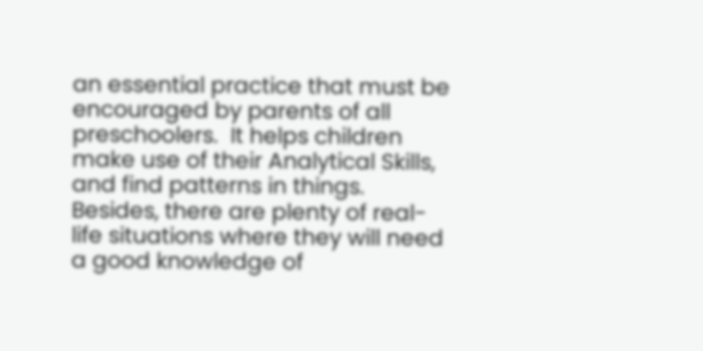an essential practice that must be encouraged by parents of all preschoolers.  It helps children make use of their Analytical Skills, and find patterns in things. Besides, there are plenty of real-life situations where they will need a good knowledge of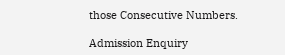those Consecutive Numbers.

Admission Enquiry